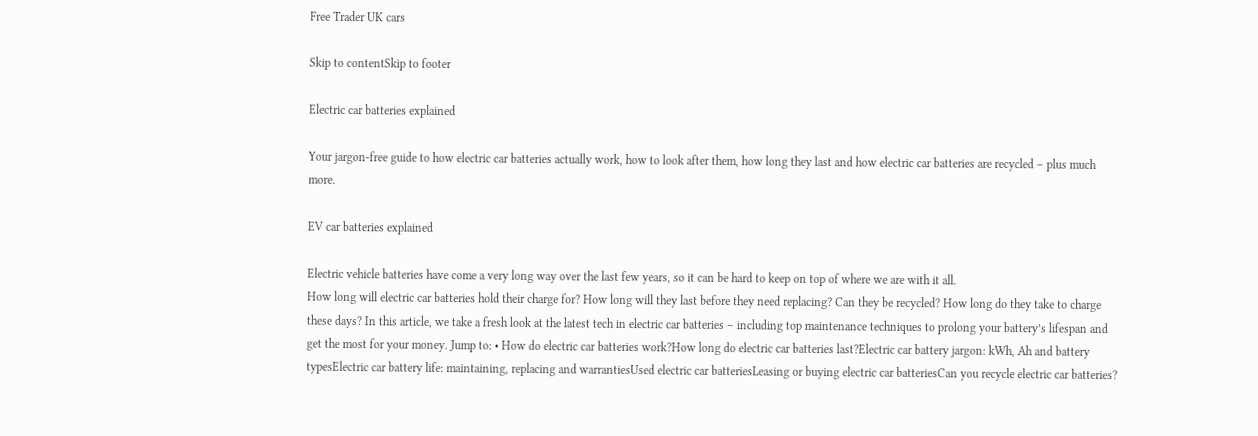Free Trader UK cars

Skip to contentSkip to footer

Electric car batteries explained

Your jargon-free guide to how electric car batteries actually work, how to look after them, how long they last and how electric car batteries are recycled – plus much more.

EV car batteries explained

Electric vehicle batteries have come a very long way over the last few years, so it can be hard to keep on top of where we are with it all.
How long will electric car batteries hold their charge for? How long will they last before they need replacing? Can they be recycled? How long do they take to charge these days? In this article, we take a fresh look at the latest tech in electric car batteries – including top maintenance techniques to prolong your battery’s lifespan and get the most for your money. Jump to: • How do electric car batteries work?How long do electric car batteries last?Electric car battery jargon: kWh, Ah and battery typesElectric car battery life: maintaining, replacing and warrantiesUsed electric car batteriesLeasing or buying electric car batteriesCan you recycle electric car batteries?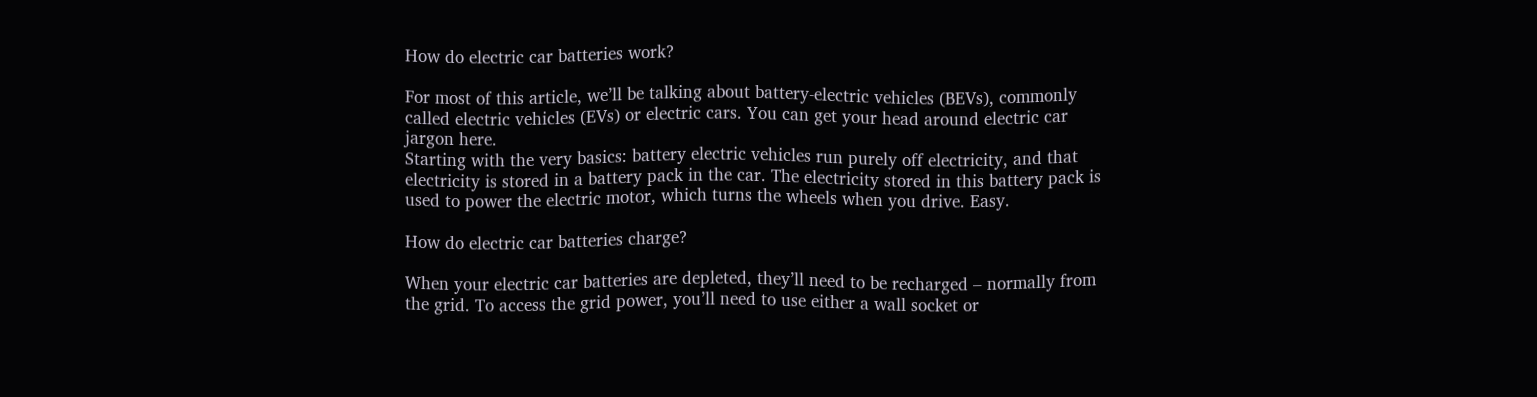How do electric car batteries work?

For most of this article, we’ll be talking about battery-electric vehicles (BEVs), commonly called electric vehicles (EVs) or electric cars. You can get your head around electric car jargon here.
Starting with the very basics: battery electric vehicles run purely off electricity, and that electricity is stored in a battery pack in the car. The electricity stored in this battery pack is used to power the electric motor, which turns the wheels when you drive. Easy.

How do electric car batteries charge?

When your electric car batteries are depleted, they’ll need to be recharged – normally from the grid. To access the grid power, you’ll need to use either a wall socket or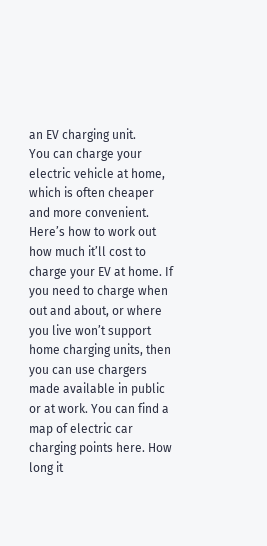an EV charging unit.
You can charge your electric vehicle at home, which is often cheaper and more convenient. Here’s how to work out how much it’ll cost to charge your EV at home. If you need to charge when out and about, or where you live won’t support home charging units, then you can use chargers made available in public or at work. You can find a map of electric car charging points here. How long it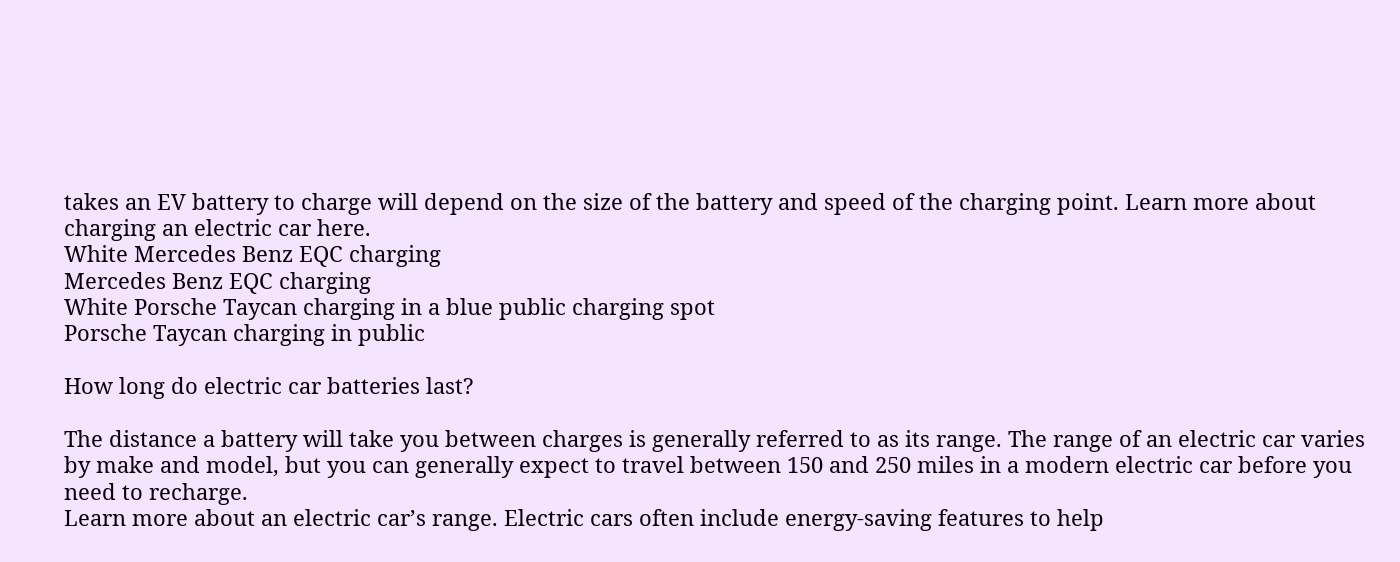takes an EV battery to charge will depend on the size of the battery and speed of the charging point. Learn more about charging an electric car here.
White Mercedes Benz EQC charging
Mercedes Benz EQC charging
White Porsche Taycan charging in a blue public charging spot
Porsche Taycan charging in public

How long do electric car batteries last?

The distance a battery will take you between charges is generally referred to as its range. The range of an electric car varies by make and model, but you can generally expect to travel between 150 and 250 miles in a modern electric car before you need to recharge.
Learn more about an electric car’s range. Electric cars often include energy-saving features to help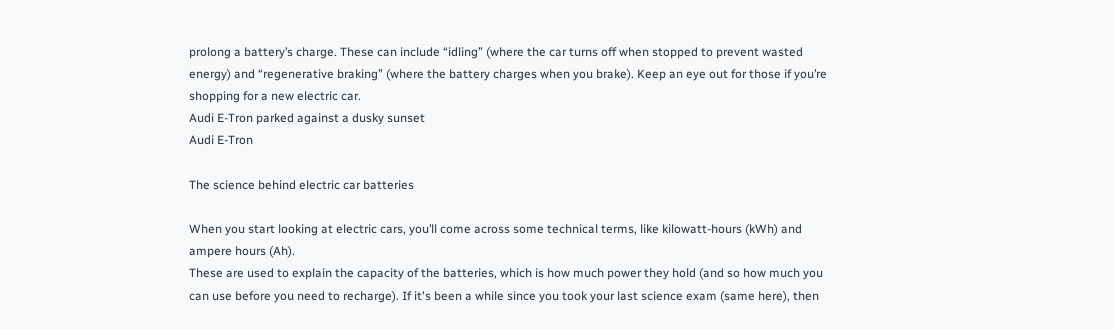prolong a battery’s charge. These can include “idling” (where the car turns off when stopped to prevent wasted energy) and “regenerative braking” (where the battery charges when you brake). Keep an eye out for those if you’re shopping for a new electric car.
Audi E-Tron parked against a dusky sunset
Audi E-Tron

The science behind electric car batteries

When you start looking at electric cars, you’ll come across some technical terms, like kilowatt-hours (kWh) and ampere hours (Ah).
These are used to explain the capacity of the batteries, which is how much power they hold (and so how much you can use before you need to recharge). If it's been a while since you took your last science exam (same here), then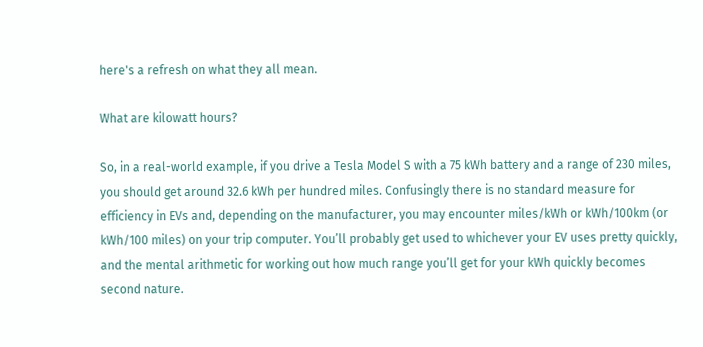here's a refresh on what they all mean.

What are kilowatt hours?

So, in a real-world example, if you drive a Tesla Model S with a 75 kWh battery and a range of 230 miles, you should get around 32.6 kWh per hundred miles. Confusingly there is no standard measure for efficiency in EVs and, depending on the manufacturer, you may encounter miles/kWh or kWh/100km (or kWh/100 miles) on your trip computer. You’ll probably get used to whichever your EV uses pretty quickly, and the mental arithmetic for working out how much range you’ll get for your kWh quickly becomes second nature.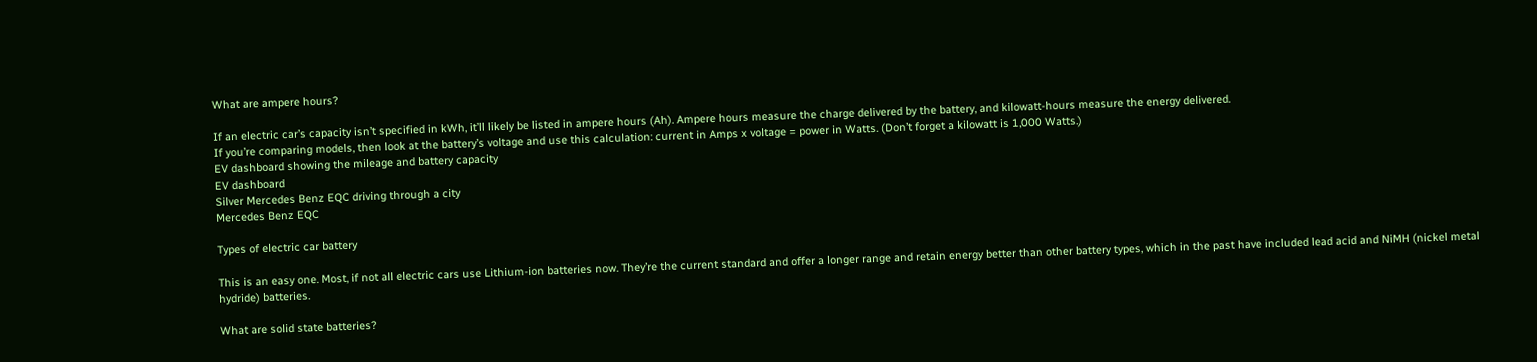What are ampere hours?

If an electric car’s capacity isn’t specified in kWh, it’ll likely be listed in ampere hours (Ah). Ampere hours measure the charge delivered by the battery, and kilowatt-hours measure the energy delivered.
If you’re comparing models, then look at the battery’s voltage and use this calculation: current in Amps x voltage = power in Watts. (Don’t forget a kilowatt is 1,000 Watts.)
EV dashboard showing the mileage and battery capacity
EV dashboard
Silver Mercedes Benz EQC driving through a city
Mercedes Benz EQC

Types of electric car battery

This is an easy one. Most, if not all electric cars use Lithium-ion batteries now. They’re the current standard and offer a longer range and retain energy better than other battery types, which in the past have included lead acid and NiMH (nickel metal hydride) batteries.

What are solid state batteries?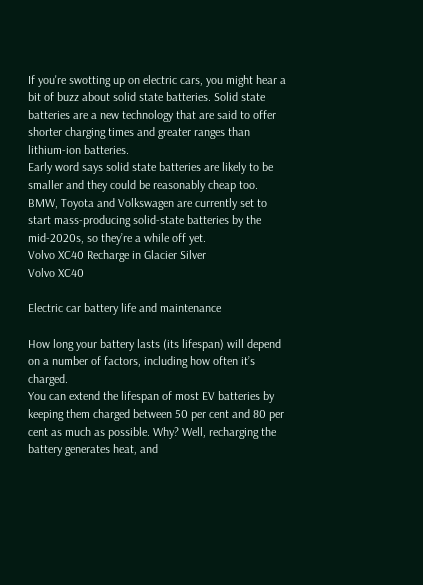If you're swotting up on electric cars, you might hear a bit of buzz about solid state batteries. Solid state batteries are a new technology that are said to offer shorter charging times and greater ranges than lithium-ion batteries.
Early word says solid state batteries are likely to be smaller and they could be reasonably cheap too. BMW, Toyota and Volkswagen are currently set to start mass-producing solid-state batteries by the mid-2020s, so they’re a while off yet.
Volvo XC40 Recharge in Glacier Silver
Volvo XC40

Electric car battery life and maintenance

How long your battery lasts (its lifespan) will depend on a number of factors, including how often it’s charged.
You can extend the lifespan of most EV batteries by keeping them charged between 50 per cent and 80 per cent as much as possible. Why? Well, recharging the battery generates heat, and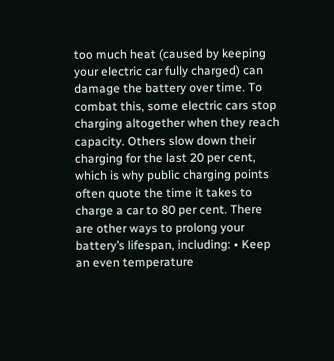too much heat (caused by keeping your electric car fully charged) can damage the battery over time. To combat this, some electric cars stop charging altogether when they reach capacity. Others slow down their charging for the last 20 per cent, which is why public charging points often quote the time it takes to charge a car to 80 per cent. There are other ways to prolong your battery’s lifespan, including: • Keep an even temperature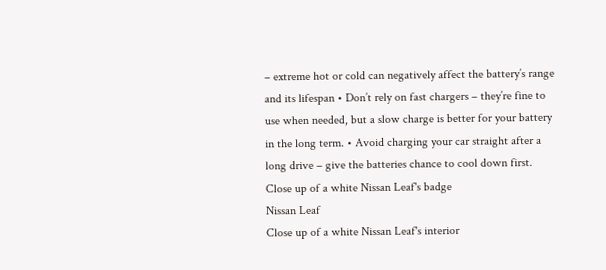– extreme hot or cold can negatively affect the battery’s range and its lifespan • Don’t rely on fast chargers – they’re fine to use when needed, but a slow charge is better for your battery in the long term. • Avoid charging your car straight after a long drive – give the batteries chance to cool down first.
Close up of a white Nissan Leaf's badge
Nissan Leaf
Close up of a white Nissan Leaf's interior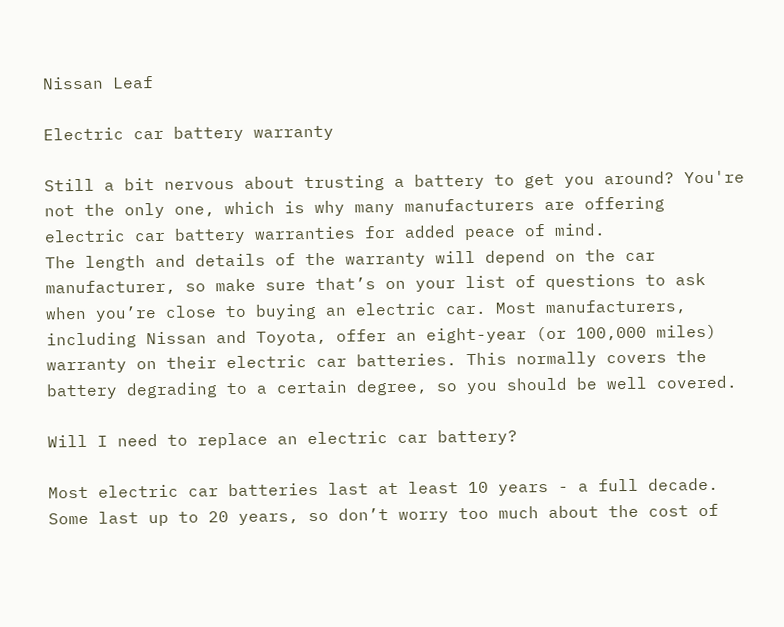Nissan Leaf

Electric car battery warranty

Still a bit nervous about trusting a battery to get you around? You're not the only one, which is why many manufacturers are offering electric car battery warranties for added peace of mind.
The length and details of the warranty will depend on the car manufacturer, so make sure that’s on your list of questions to ask when you’re close to buying an electric car. Most manufacturers, including Nissan and Toyota, offer an eight-year (or 100,000 miles) warranty on their electric car batteries. This normally covers the battery degrading to a certain degree, so you should be well covered.

Will I need to replace an electric car battery?

Most electric car batteries last at least 10 years - a full decade. Some last up to 20 years, so don’t worry too much about the cost of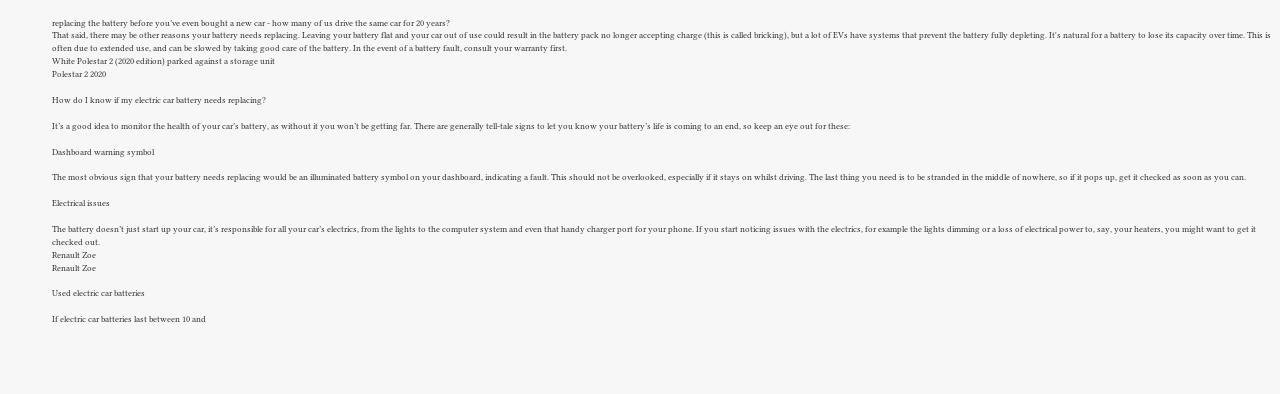replacing the battery before you’ve even bought a new car - how many of us drive the same car for 20 years?
That said, there may be other reasons your battery needs replacing. Leaving your battery flat and your car out of use could result in the battery pack no longer accepting charge (this is called bricking), but a lot of EVs have systems that prevent the battery fully depleting. It's natural for a battery to lose its capacity over time. This is often due to extended use, and can be slowed by taking good care of the battery. In the event of a battery fault, consult your warranty first.
White Polestar 2 (2020 edition) parked against a storage unit
Polestar 2 2020

How do I know if my electric car battery needs replacing?

It’s a good idea to monitor the health of your car’s battery, as without it you won’t be getting far. There are generally tell-tale signs to let you know your battery’s life is coming to an end, so keep an eye out for these:

Dashboard warning symbol

The most obvious sign that your battery needs replacing would be an illuminated battery symbol on your dashboard, indicating a fault. This should not be overlooked, especially if it stays on whilst driving. The last thing you need is to be stranded in the middle of nowhere, so if it pops up, get it checked as soon as you can.

Electrical issues

The battery doesn’t just start up your car, it’s responsible for all your car’s electrics, from the lights to the computer system and even that handy charger port for your phone. If you start noticing issues with the electrics, for example the lights dimming or a loss of electrical power to, say, your heaters, you might want to get it checked out.
Renault Zoe
Renault Zoe

Used electric car batteries

If electric car batteries last between 10 and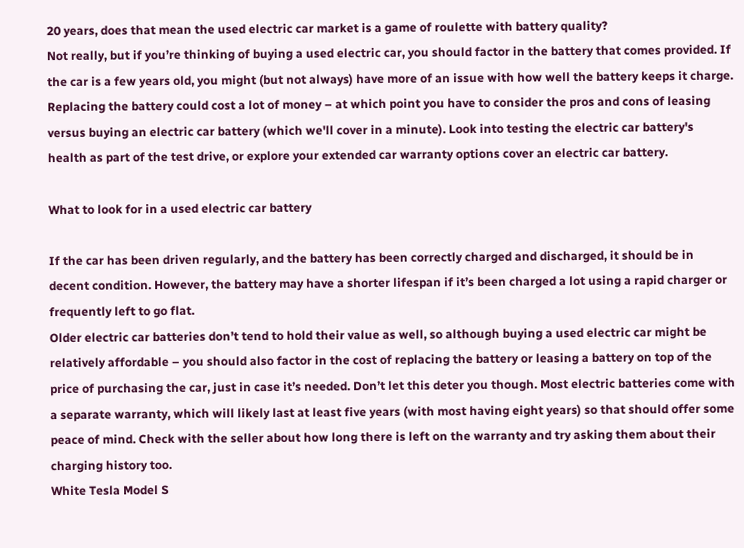20 years, does that mean the used electric car market is a game of roulette with battery quality?
Not really, but if you’re thinking of buying a used electric car, you should factor in the battery that comes provided. If the car is a few years old, you might (but not always) have more of an issue with how well the battery keeps it charge. Replacing the battery could cost a lot of money – at which point you have to consider the pros and cons of leasing versus buying an electric car battery (which we'll cover in a minute). Look into testing the electric car battery's health as part of the test drive, or explore your extended car warranty options cover an electric car battery.

What to look for in a used electric car battery

If the car has been driven regularly, and the battery has been correctly charged and discharged, it should be in decent condition. However, the battery may have a shorter lifespan if it’s been charged a lot using a rapid charger or frequently left to go flat.
Older electric car batteries don’t tend to hold their value as well, so although buying a used electric car might be relatively affordable – you should also factor in the cost of replacing the battery or leasing a battery on top of the price of purchasing the car, just in case it’s needed. Don’t let this deter you though. Most electric batteries come with a separate warranty, which will likely last at least five years (with most having eight years) so that should offer some peace of mind. Check with the seller about how long there is left on the warranty and try asking them about their charging history too.
White Tesla Model S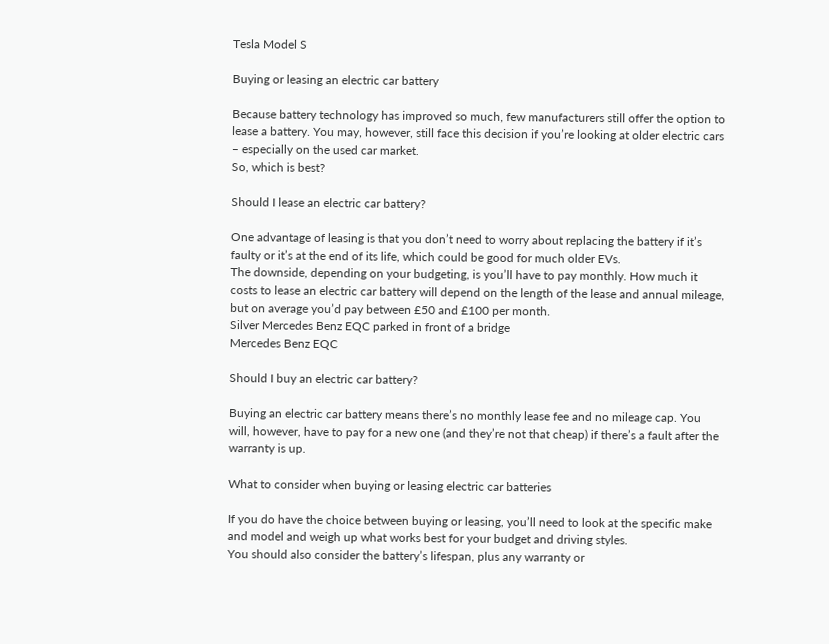Tesla Model S

Buying or leasing an electric car battery

Because battery technology has improved so much, few manufacturers still offer the option to lease a battery. You may, however, still face this decision if you’re looking at older electric cars – especially on the used car market.
So, which is best?

Should I lease an electric car battery?

One advantage of leasing is that you don’t need to worry about replacing the battery if it’s faulty or it’s at the end of its life, which could be good for much older EVs.
The downside, depending on your budgeting, is you’ll have to pay monthly. How much it costs to lease an electric car battery will depend on the length of the lease and annual mileage, but on average you’d pay between £50 and £100 per month.
Silver Mercedes Benz EQC parked in front of a bridge
Mercedes Benz EQC

Should I buy an electric car battery?

Buying an electric car battery means there’s no monthly lease fee and no mileage cap. You will, however, have to pay for a new one (and they’re not that cheap) if there’s a fault after the warranty is up.

What to consider when buying or leasing electric car batteries

If you do have the choice between buying or leasing, you’ll need to look at the specific make and model and weigh up what works best for your budget and driving styles.
You should also consider the battery’s lifespan, plus any warranty or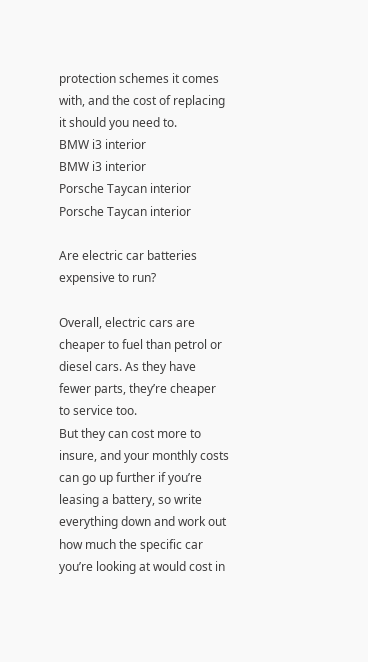protection schemes it comes with, and the cost of replacing it should you need to.
BMW i3 interior
BMW i3 interior
Porsche Taycan interior
Porsche Taycan interior

Are electric car batteries expensive to run?

Overall, electric cars are cheaper to fuel than petrol or diesel cars. As they have fewer parts, they’re cheaper to service too.
But they can cost more to insure, and your monthly costs can go up further if you’re leasing a battery, so write everything down and work out how much the specific car you’re looking at would cost in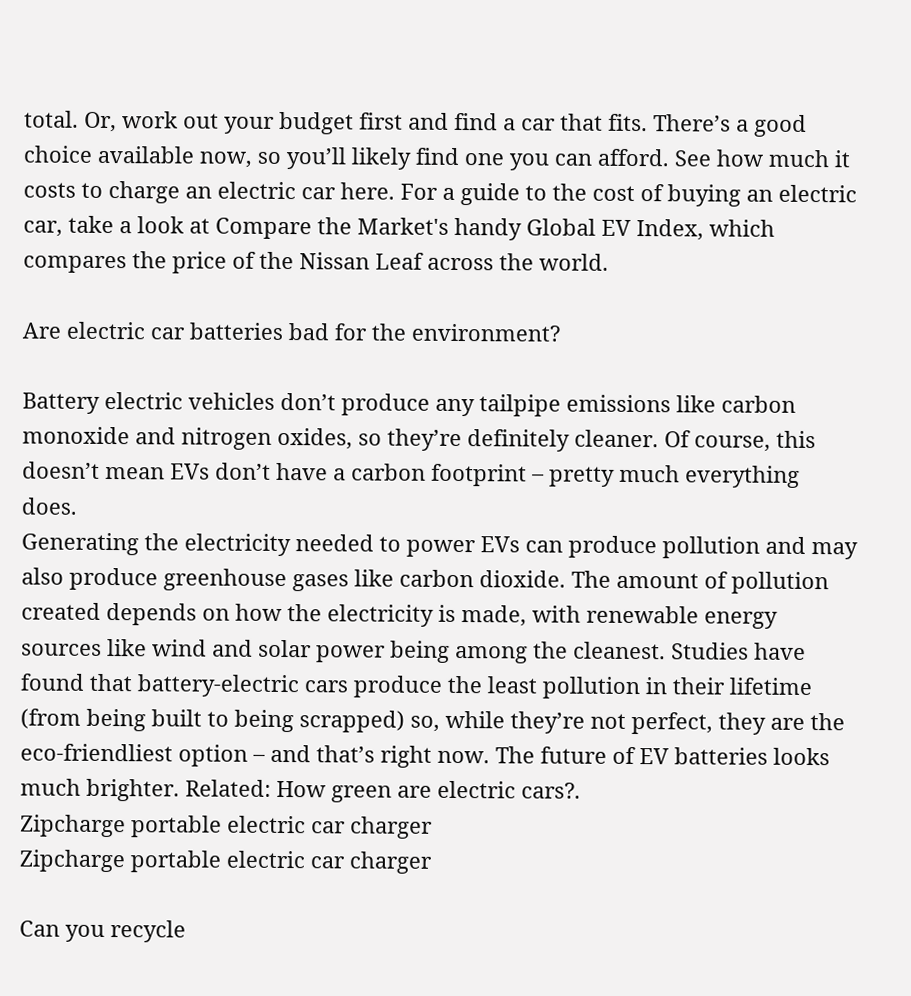total. Or, work out your budget first and find a car that fits. There’s a good choice available now, so you’ll likely find one you can afford. See how much it costs to charge an electric car here. For a guide to the cost of buying an electric car, take a look at Compare the Market's handy Global EV Index, which compares the price of the Nissan Leaf across the world.

Are electric car batteries bad for the environment?

Battery electric vehicles don’t produce any tailpipe emissions like carbon monoxide and nitrogen oxides, so they’re definitely cleaner. Of course, this doesn’t mean EVs don’t have a carbon footprint – pretty much everything does.
Generating the electricity needed to power EVs can produce pollution and may also produce greenhouse gases like carbon dioxide. The amount of pollution created depends on how the electricity is made, with renewable energy sources like wind and solar power being among the cleanest. Studies have found that battery-electric cars produce the least pollution in their lifetime (from being built to being scrapped) so, while they’re not perfect, they are the eco-friendliest option – and that’s right now. The future of EV batteries looks much brighter. Related: How green are electric cars?.
Zipcharge portable electric car charger
Zipcharge portable electric car charger

Can you recycle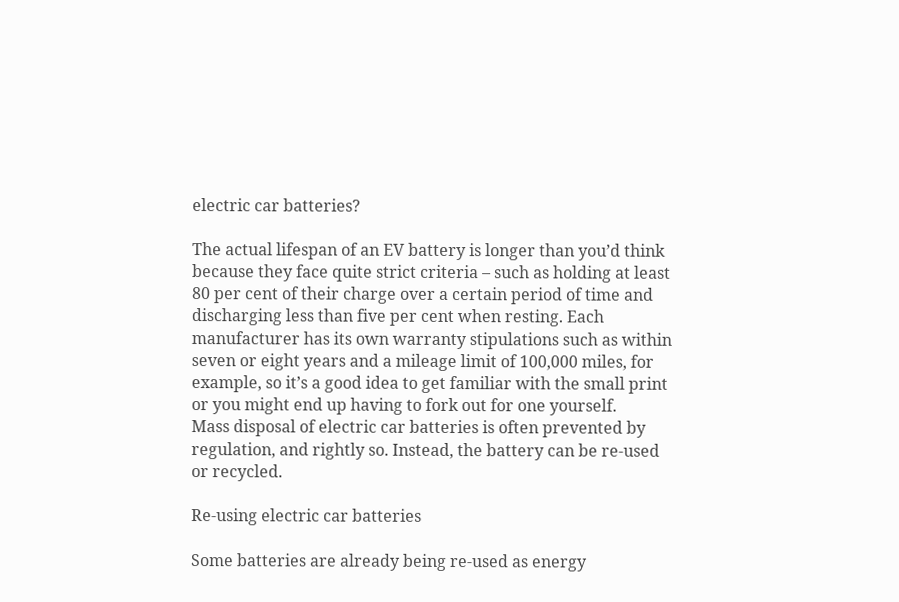electric car batteries?

The actual lifespan of an EV battery is longer than you’d think because they face quite strict criteria – such as holding at least 80 per cent of their charge over a certain period of time and discharging less than five per cent when resting. Each manufacturer has its own warranty stipulations such as within seven or eight years and a mileage limit of 100,000 miles, for example, so it’s a good idea to get familiar with the small print or you might end up having to fork out for one yourself.
Mass disposal of electric car batteries is often prevented by regulation, and rightly so. Instead, the battery can be re-used or recycled.

Re-using electric car batteries

Some batteries are already being re-used as energy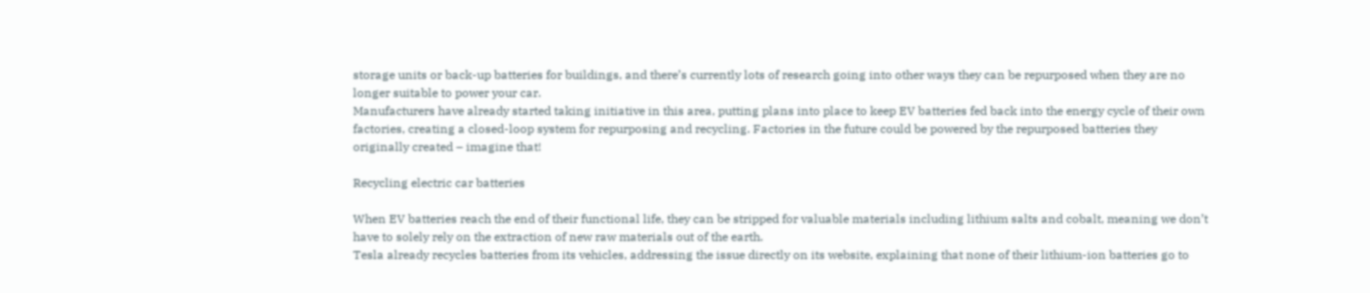storage units or back-up batteries for buildings, and there’s currently lots of research going into other ways they can be repurposed when they are no longer suitable to power your car.
Manufacturers have already started taking initiative in this area, putting plans into place to keep EV batteries fed back into the energy cycle of their own factories, creating a closed-loop system for repurposing and recycling. Factories in the future could be powered by the repurposed batteries they originally created – imagine that!

Recycling electric car batteries

When EV batteries reach the end of their functional life, they can be stripped for valuable materials including lithium salts and cobalt, meaning we don’t have to solely rely on the extraction of new raw materials out of the earth.
Tesla already recycles batteries from its vehicles, addressing the issue directly on its website, explaining that none of their lithium-ion batteries go to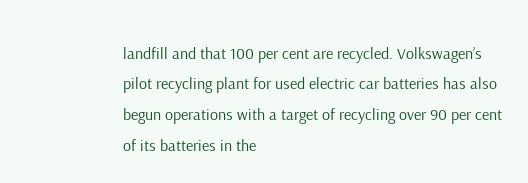landfill and that 100 per cent are recycled. Volkswagen’s pilot recycling plant for used electric car batteries has also begun operations with a target of recycling over 90 per cent of its batteries in the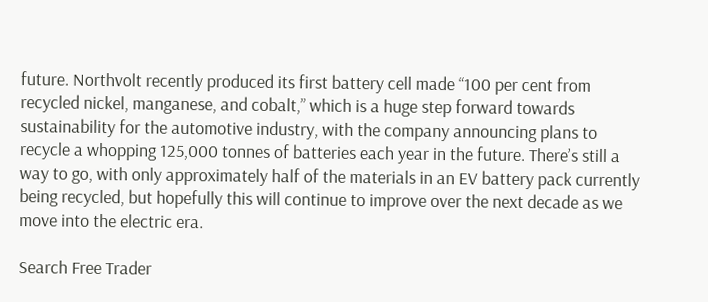future. Northvolt recently produced its first battery cell made “100 per cent from recycled nickel, manganese, and cobalt,” which is a huge step forward towards sustainability for the automotive industry, with the company announcing plans to recycle a whopping 125,000 tonnes of batteries each year in the future. There’s still a way to go, with only approximately half of the materials in an EV battery pack currently being recycled, but hopefully this will continue to improve over the next decade as we move into the electric era.

Search Free Trader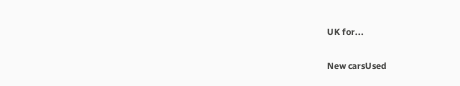UK for...

New carsUsed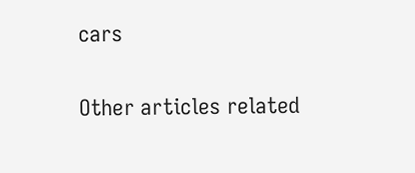cars

Other articles related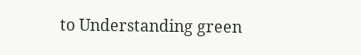to Understanding green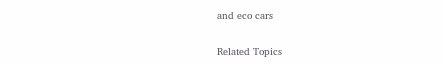and eco cars

Related Topics